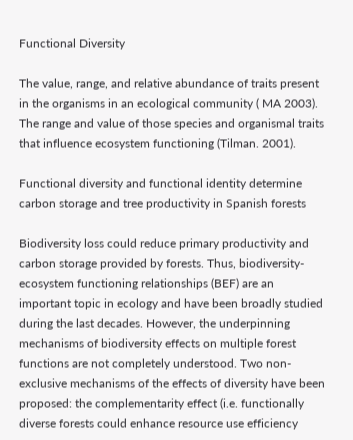Functional Diversity

The value, range, and relative abundance of traits present in the organisms in an ecological community ( MA 2003). The range and value of those species and organismal traits that influence ecosystem functioning (Tilman. 2001).

Functional diversity and functional identity determine carbon storage and tree productivity in Spanish forests

Biodiversity loss could reduce primary productivity and carbon storage provided by forests. Thus, biodiversity-ecosystem functioning relationships (BEF) are an important topic in ecology and have been broadly studied during the last decades. However, the underpinning mechanisms of biodiversity effects on multiple forest functions are not completely understood. Two non-exclusive mechanisms of the effects of diversity have been proposed: the complementarity effect (i.e. functionally diverse forests could enhance resource use efficiency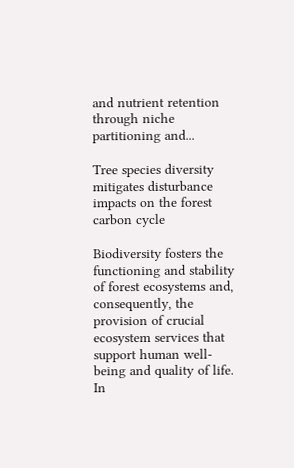and nutrient retention through niche partitioning and...

Tree species diversity mitigates disturbance impacts on the forest carbon cycle

Biodiversity fosters the functioning and stability of forest ecosystems and, consequently, the provision of crucial ecosystem services that support human well-being and quality of life. In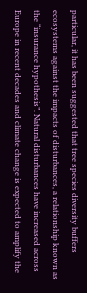particular, it has been suggested that tree species diversity buffers ecosystems against the impacts of disturbances, a relationship known as the “insurance hypothesis”. Natural disturbances have increased across Europe in recent decades and climate change is expected to amplify the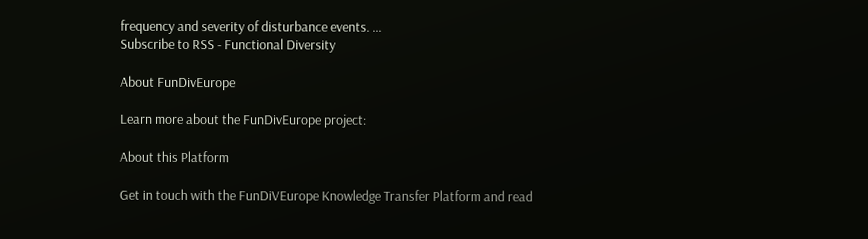frequency and severity of disturbance events. ...
Subscribe to RSS - Functional Diversity

About FunDivEurope

Learn more about the FunDivEurope project:

About this Platform

Get in touch with the FunDiVEurope Knowledge Transfer Platform and read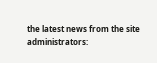the latest news from the site administrators: